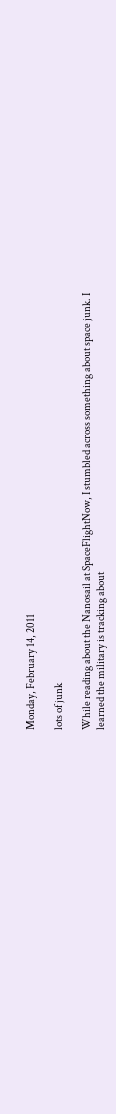Monday, February 14, 2011

lots of junk

While reading about the Nanosail at SpaceFlightNow, I stumbled across something about space junk. I learned the military is tracking about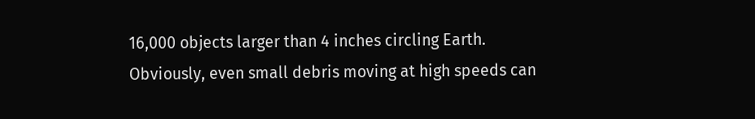16,000 objects larger than 4 inches circling Earth. Obviously, even small debris moving at high speeds can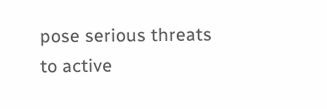pose serious threats to active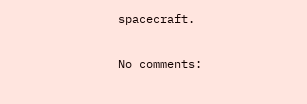spacecraft.

No comments: